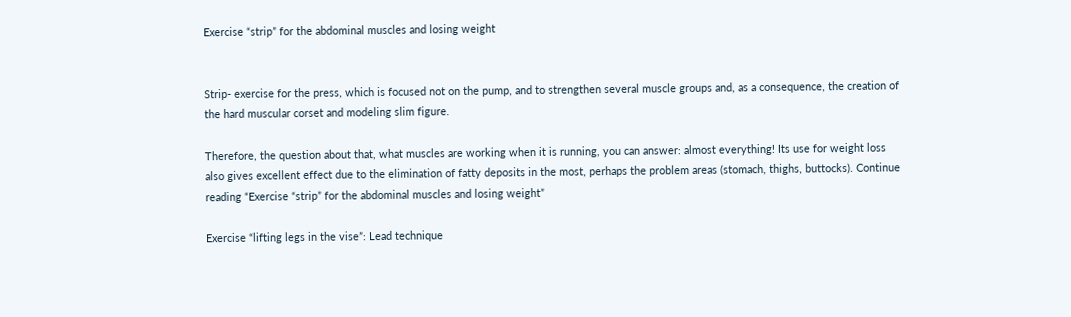Exercise “strip” for the abdominal muscles and losing weight


Strip- exercise for the press, which is focused not on the pump, and to strengthen several muscle groups and, as a consequence, the creation of the hard muscular corset and modeling slim figure.

Therefore, the question about that, what muscles are working when it is running, you can answer: almost everything! Its use for weight loss also gives excellent effect due to the elimination of fatty deposits in the most, perhaps the problem areas (stomach, thighs, buttocks). Continue reading “Exercise “strip” for the abdominal muscles and losing weight”

Exercise “lifting legs in the vise”: Lead technique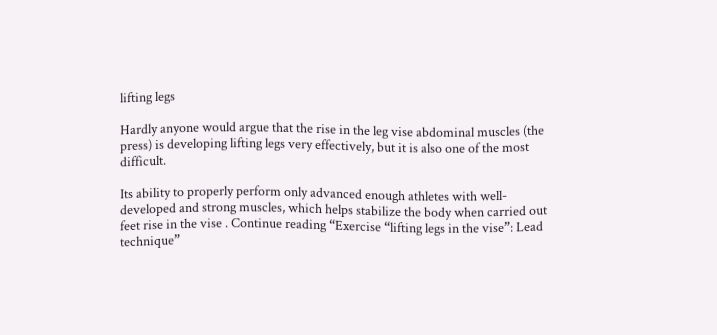lifting legs

Hardly anyone would argue that the rise in the leg vise abdominal muscles (the press) is developing lifting legs very effectively, but it is also one of the most difficult.

Its ability to properly perform only advanced enough athletes with well-developed and strong muscles, which helps stabilize the body when carried out feet rise in the vise . Continue reading “Exercise “lifting legs in the vise”: Lead technique”